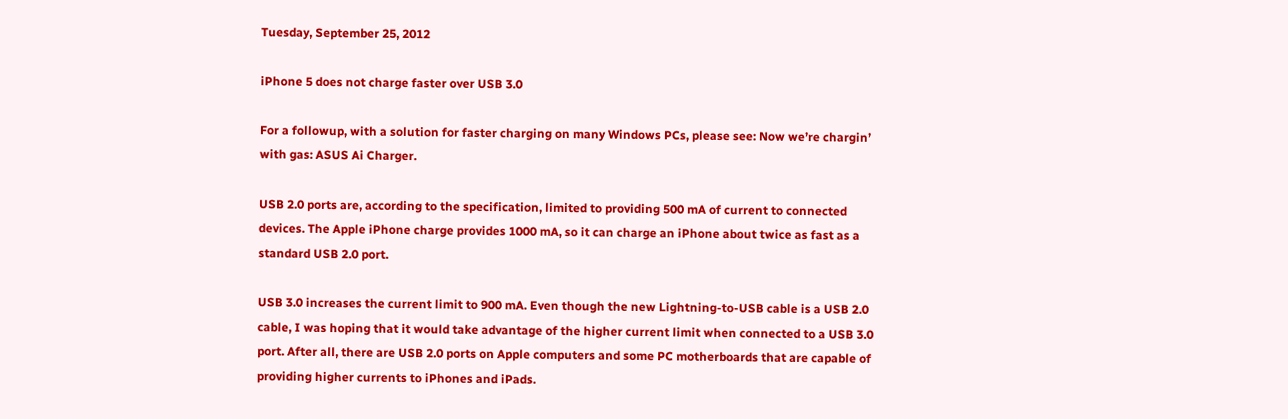Tuesday, September 25, 2012

iPhone 5 does not charge faster over USB 3.0

For a followup, with a solution for faster charging on many Windows PCs, please see: Now we’re chargin’ with gas: ASUS Ai Charger.

USB 2.0 ports are, according to the specification, limited to providing 500 mA of current to connected devices. The Apple iPhone charge provides 1000 mA, so it can charge an iPhone about twice as fast as a standard USB 2.0 port.

USB 3.0 increases the current limit to 900 mA. Even though the new Lightning-to-USB cable is a USB 2.0 cable, I was hoping that it would take advantage of the higher current limit when connected to a USB 3.0 port. After all, there are USB 2.0 ports on Apple computers and some PC motherboards that are capable of providing higher currents to iPhones and iPads.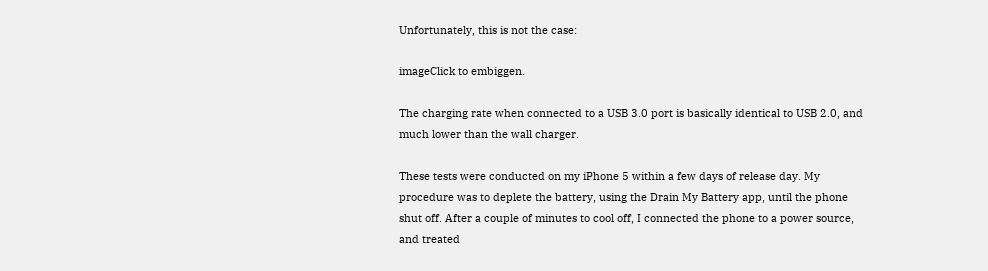Unfortunately, this is not the case:

imageClick to embiggen.

The charging rate when connected to a USB 3.0 port is basically identical to USB 2.0, and much lower than the wall charger.

These tests were conducted on my iPhone 5 within a few days of release day. My procedure was to deplete the battery, using the Drain My Battery app, until the phone shut off. After a couple of minutes to cool off, I connected the phone to a power source, and treated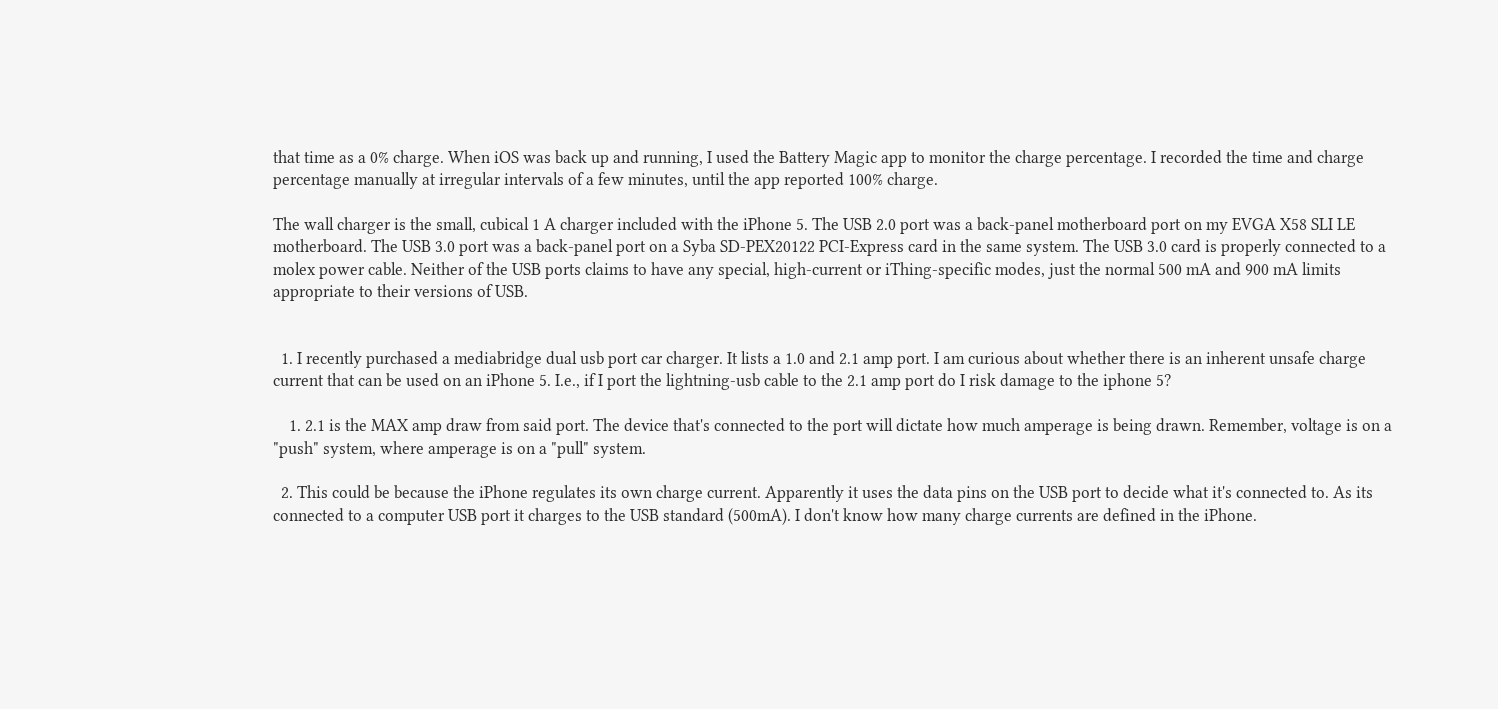that time as a 0% charge. When iOS was back up and running, I used the Battery Magic app to monitor the charge percentage. I recorded the time and charge percentage manually at irregular intervals of a few minutes, until the app reported 100% charge.

The wall charger is the small, cubical 1 A charger included with the iPhone 5. The USB 2.0 port was a back-panel motherboard port on my EVGA X58 SLI LE motherboard. The USB 3.0 port was a back-panel port on a Syba SD-PEX20122 PCI-Express card in the same system. The USB 3.0 card is properly connected to a molex power cable. Neither of the USB ports claims to have any special, high-current or iThing-specific modes, just the normal 500 mA and 900 mA limits appropriate to their versions of USB.


  1. I recently purchased a mediabridge dual usb port car charger. It lists a 1.0 and 2.1 amp port. I am curious about whether there is an inherent unsafe charge current that can be used on an iPhone 5. I.e., if I port the lightning-usb cable to the 2.1 amp port do I risk damage to the iphone 5?

    1. 2.1 is the MAX amp draw from said port. The device that's connected to the port will dictate how much amperage is being drawn. Remember, voltage is on a "push" system, where amperage is on a "pull" system.

  2. This could be because the iPhone regulates its own charge current. Apparently it uses the data pins on the USB port to decide what it's connected to. As its connected to a computer USB port it charges to the USB standard (500mA). I don't know how many charge currents are defined in the iPhone.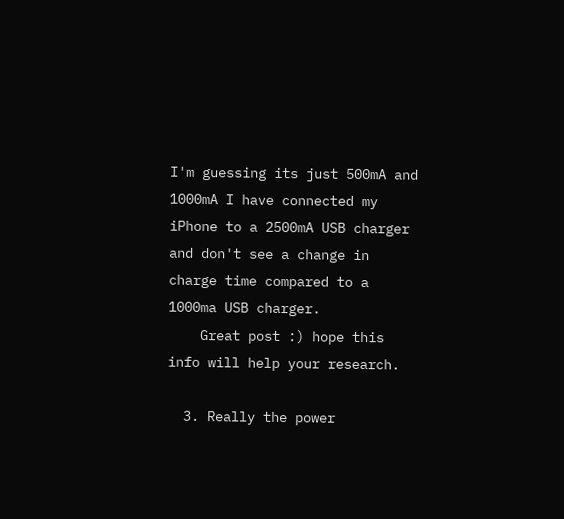I'm guessing its just 500mA and 1000mA I have connected my iPhone to a 2500mA USB charger and don't see a change in charge time compared to a 1000ma USB charger.
    Great post :) hope this info will help your research.

  3. Really the power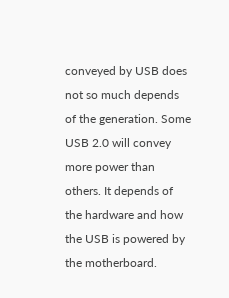conveyed by USB does not so much depends of the generation. Some USB 2.0 will convey more power than others. It depends of the hardware and how the USB is powered by the motherboard.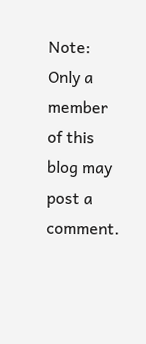Note: Only a member of this blog may post a comment.